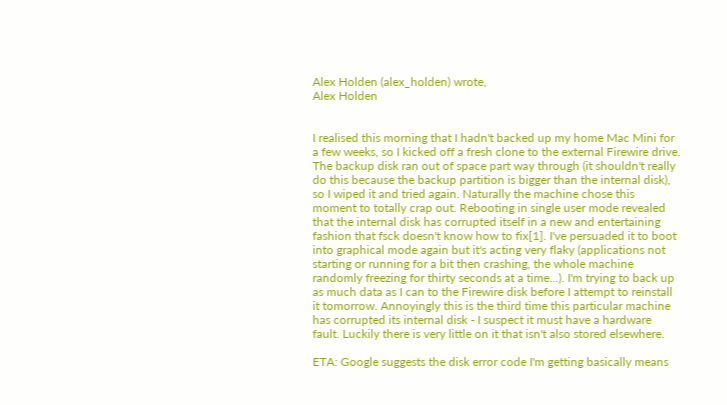Alex Holden (alex_holden) wrote,
Alex Holden


I realised this morning that I hadn't backed up my home Mac Mini for a few weeks, so I kicked off a fresh clone to the external Firewire drive. The backup disk ran out of space part way through (it shouldn't really do this because the backup partition is bigger than the internal disk), so I wiped it and tried again. Naturally the machine chose this moment to totally crap out. Rebooting in single user mode revealed that the internal disk has corrupted itself in a new and entertaining fashion that fsck doesn't know how to fix[1]. I've persuaded it to boot into graphical mode again but it's acting very flaky (applications not starting or running for a bit then crashing, the whole machine randomly freezing for thirty seconds at a time...). I'm trying to back up as much data as I can to the Firewire disk before I attempt to reinstall it tomorrow. Annoyingly this is the third time this particular machine has corrupted its internal disk - I suspect it must have a hardware fault. Luckily there is very little on it that isn't also stored elsewhere.

ETA: Google suggests the disk error code I'm getting basically means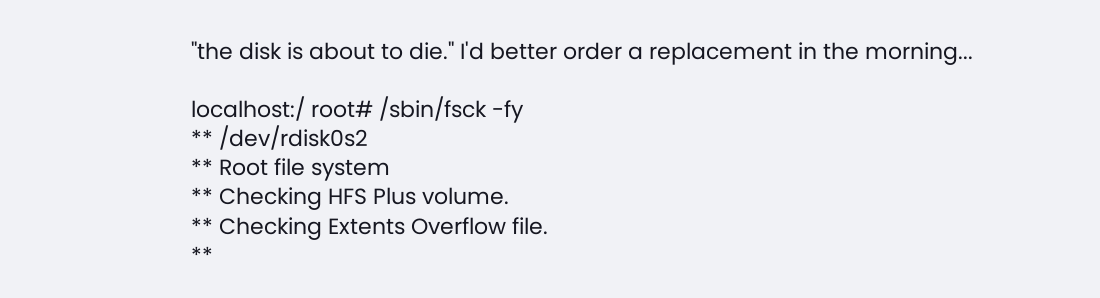"the disk is about to die." I'd better order a replacement in the morning...

localhost:/ root# /sbin/fsck -fy
** /dev/rdisk0s2
** Root file system
** Checking HFS Plus volume.
** Checking Extents Overflow file.
**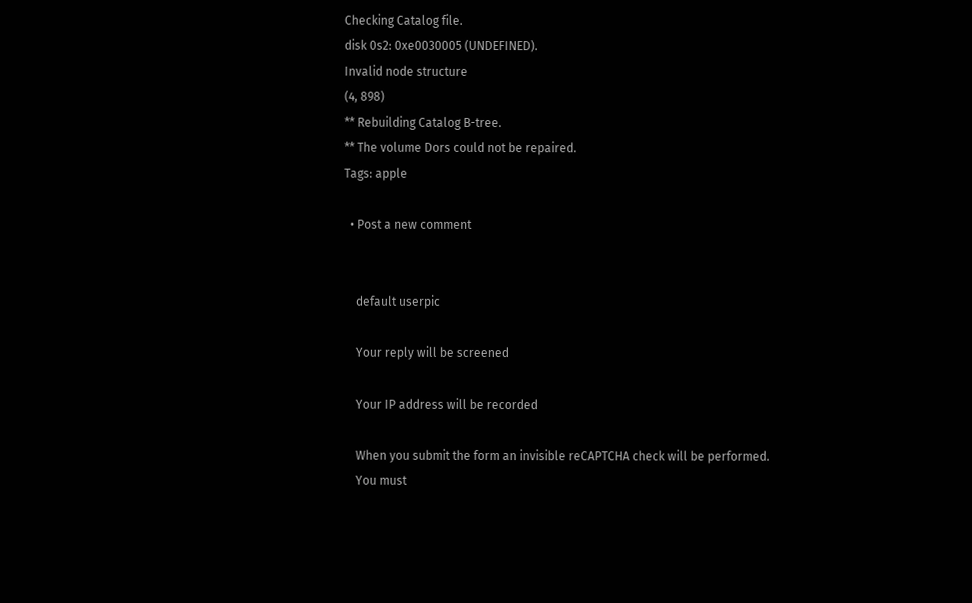Checking Catalog file.
disk 0s2: 0xe0030005 (UNDEFINED).
Invalid node structure
(4, 898)
** Rebuilding Catalog B-tree.
** The volume Dors could not be repaired.
Tags: apple

  • Post a new comment


    default userpic

    Your reply will be screened

    Your IP address will be recorded

    When you submit the form an invisible reCAPTCHA check will be performed.
    You must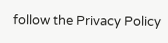follow the Privacy Policy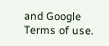and Google Terms of use.